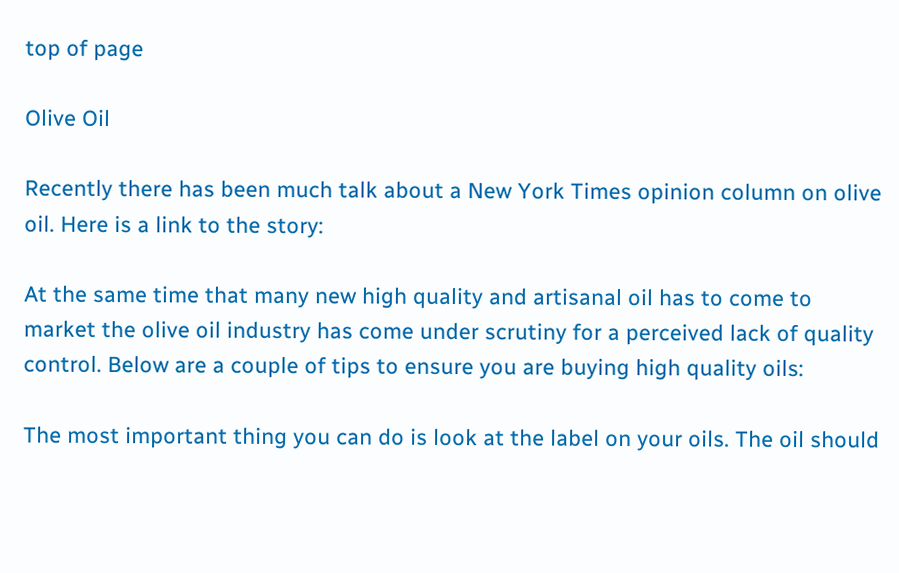top of page

Olive Oil

Recently there has been much talk about a New York Times opinion column on olive oil. Here is a link to the story:

At the same time that many new high quality and artisanal oil has to come to market the olive oil industry has come under scrutiny for a perceived lack of quality control. Below are a couple of tips to ensure you are buying high quality oils:

The most important thing you can do is look at the label on your oils. The oil should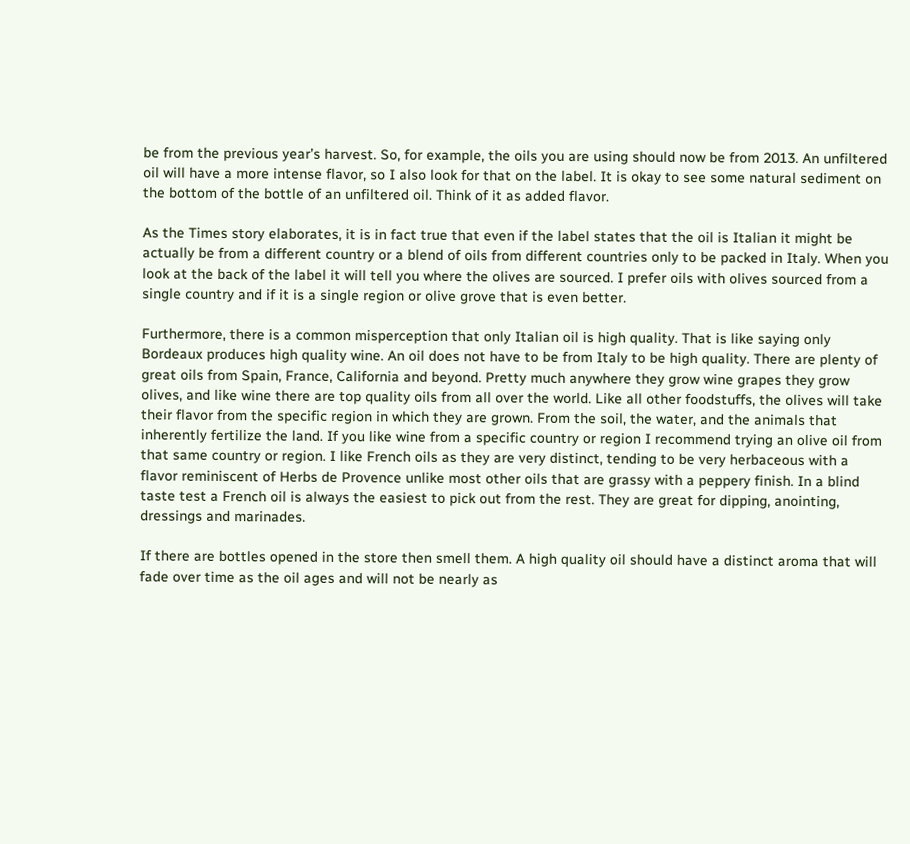be from the previous year’s harvest. So, for example, the oils you are using should now be from 2013. An unfiltered oil will have a more intense flavor, so I also look for that on the label. It is okay to see some natural sediment on the bottom of the bottle of an unfiltered oil. Think of it as added flavor.

As the Times story elaborates, it is in fact true that even if the label states that the oil is Italian it might be actually be from a different country or a blend of oils from different countries only to be packed in Italy. When you look at the back of the label it will tell you where the olives are sourced. I prefer oils with olives sourced from a single country and if it is a single region or olive grove that is even better.

Furthermore, there is a common misperception that only Italian oil is high quality. That is like saying only Bordeaux produces high quality wine. An oil does not have to be from Italy to be high quality. There are plenty of great oils from Spain, France, California and beyond. Pretty much anywhere they grow wine grapes they grow olives, and like wine there are top quality oils from all over the world. Like all other foodstuffs, the olives will take their flavor from the specific region in which they are grown. From the soil, the water, and the animals that inherently fertilize the land. If you like wine from a specific country or region I recommend trying an olive oil from that same country or region. I like French oils as they are very distinct, tending to be very herbaceous with a flavor reminiscent of Herbs de Provence unlike most other oils that are grassy with a peppery finish. In a blind taste test a French oil is always the easiest to pick out from the rest. They are great for dipping, anointing, dressings and marinades.

If there are bottles opened in the store then smell them. A high quality oil should have a distinct aroma that will fade over time as the oil ages and will not be nearly as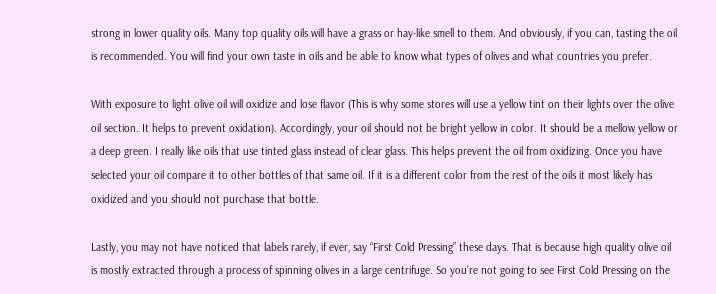strong in lower quality oils. Many top quality oils will have a grass or hay-like smell to them. And obviously, if you can, tasting the oil is recommended. You will find your own taste in oils and be able to know what types of olives and what countries you prefer.

With exposure to light olive oil will oxidize and lose flavor (This is why some stores will use a yellow tint on their lights over the olive oil section. It helps to prevent oxidation). Accordingly, your oil should not be bright yellow in color. It should be a mellow yellow or a deep green. I really like oils that use tinted glass instead of clear glass. This helps prevent the oil from oxidizing. Once you have selected your oil compare it to other bottles of that same oil. If it is a different color from the rest of the oils it most likely has oxidized and you should not purchase that bottle.

Lastly, you may not have noticed that labels rarely, if ever, say “First Cold Pressing” these days. That is because high quality olive oil is mostly extracted through a process of spinning olives in a large centrifuge. So you’re not going to see First Cold Pressing on the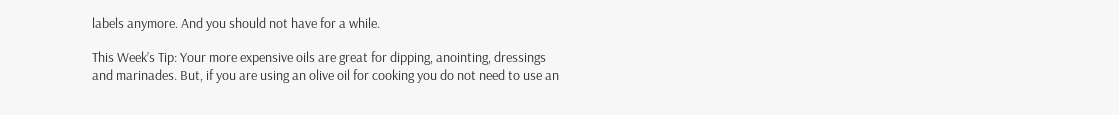labels anymore. And you should not have for a while.

This Week’s Tip: Your more expensive oils are great for dipping, anointing, dressings and marinades. But, if you are using an olive oil for cooking you do not need to use an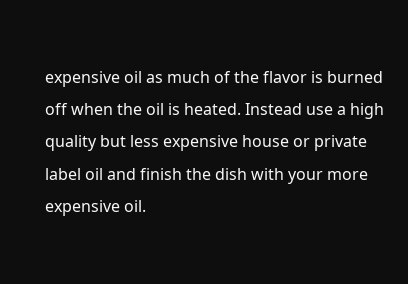expensive oil as much of the flavor is burned off when the oil is heated. Instead use a high quality but less expensive house or private label oil and finish the dish with your more expensive oil.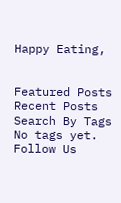Happy Eating,


Featured Posts
Recent Posts
Search By Tags
No tags yet.
Follow Us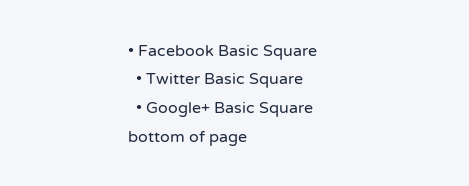• Facebook Basic Square
  • Twitter Basic Square
  • Google+ Basic Square
bottom of page